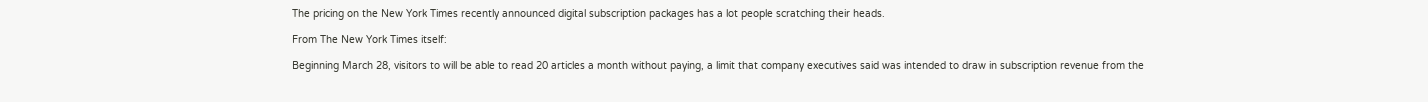The pricing on the New York Times recently announced digital subscription packages has a lot people scratching their heads.

From The New York Times itself:

Beginning March 28, visitors to will be able to read 20 articles a month without paying, a limit that company executives said was intended to draw in subscription revenue from the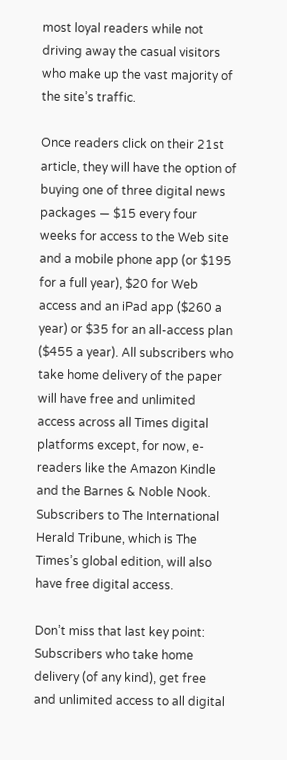most loyal readers while not driving away the casual visitors who make up the vast majority of the site’s traffic.

Once readers click on their 21st article, they will have the option of buying one of three digital news packages — $15 every four weeks for access to the Web site and a mobile phone app (or $195 for a full year), $20 for Web access and an iPad app ($260 a year) or $35 for an all-access plan ($455 a year). All subscribers who take home delivery of the paper will have free and unlimited access across all Times digital platforms except, for now, e-readers like the Amazon Kindle and the Barnes & Noble Nook. Subscribers to The International Herald Tribune, which is The Times’s global edition, will also have free digital access.

Don’t miss that last key point: Subscribers who take home delivery (of any kind), get free and unlimited access to all digital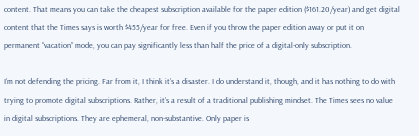content. That means you can take the cheapest subscription available for the paper edition ($161.20/year) and get digital content that the Times says is worth $455/year for free. Even if you throw the paper edition away or put it on permanent “vacation” mode, you can pay significantly less than half the price of a digital-only subscription.

I’m not defending the pricing. Far from it, I think it’s a disaster. I do understand it, though, and it has nothing to do with trying to promote digital subscriptions. Rather, it’s a result of a traditional publishing mindset. The Times sees no value in digital subscriptions. They are ephemeral, non-substantive. Only paper is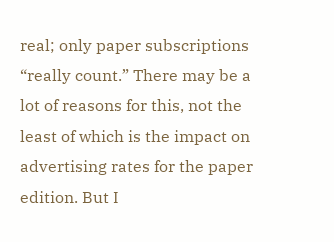real; only paper subscriptions “really count.” There may be a lot of reasons for this, not the least of which is the impact on advertising rates for the paper edition. But I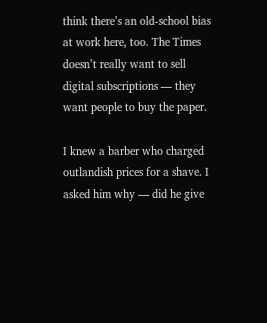think there’s an old-school bias at work here, too. The Times doesn’t really want to sell digital subscriptions — they want people to buy the paper.

I knew a barber who charged outlandish prices for a shave. I asked him why — did he give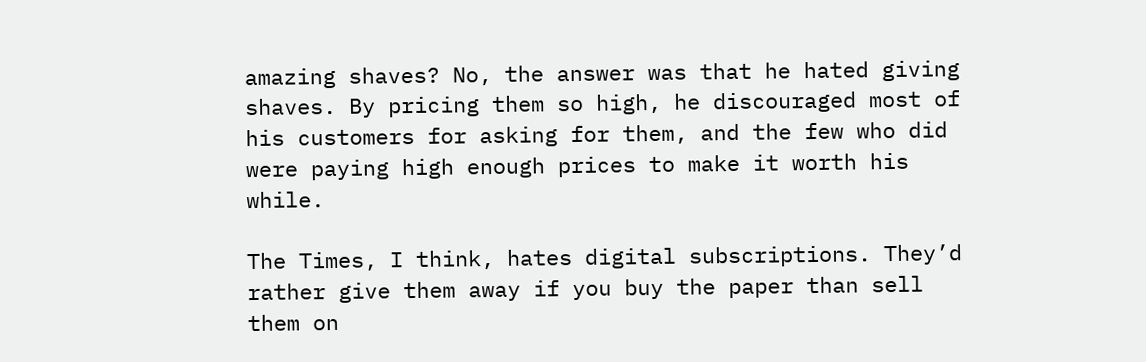amazing shaves? No, the answer was that he hated giving shaves. By pricing them so high, he discouraged most of his customers for asking for them, and the few who did were paying high enough prices to make it worth his while.

The Times, I think, hates digital subscriptions. They’d rather give them away if you buy the paper than sell them on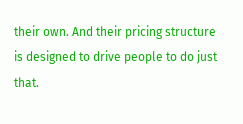their own. And their pricing structure is designed to drive people to do just that.